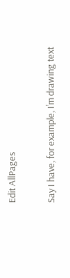Edit AllPages

Say I have, for example, I’m drawing text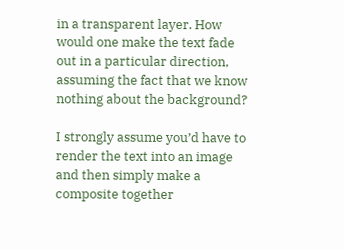in a transparent layer. How would one make the text fade out in a particular direction, assuming the fact that we know nothing about the background?

I strongly assume you’d have to render the text into an image and then simply make a composite together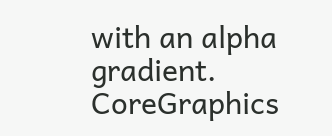with an alpha gradient. CoreGraphics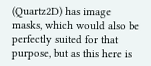(Quartz2D) has image masks, which would also be perfectly suited for that purpose, but as this here is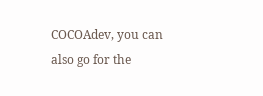COCOAdev, you can also go for the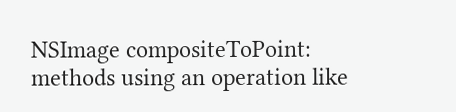NSImage compositeToPoint: methods using an operation like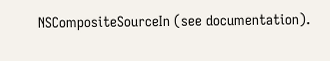NSCompositeSourceIn (see documentation).